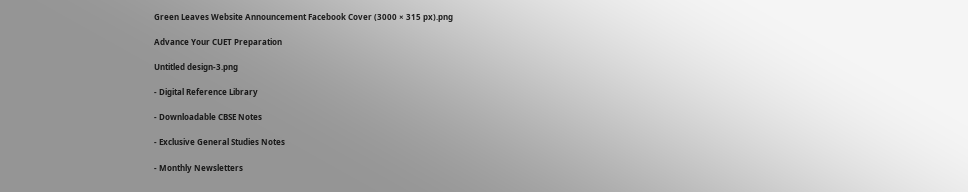Green Leaves Website Announcement Facebook Cover (3000 × 315 px).png

Advance Your CUET Preparation

Untitled design-3.png

- Digital Reference Library

- Downloadable CBSE Notes

- Exclusive General Studies Notes

- Monthly Newsletters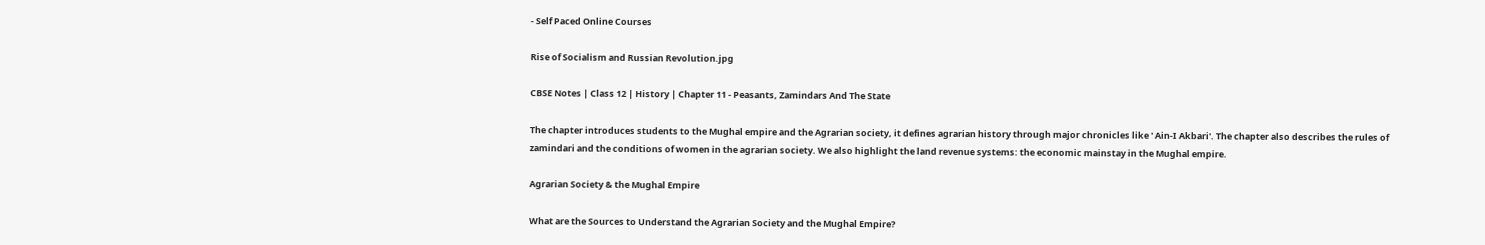- Self Paced Online Courses

Rise of Socialism and Russian Revolution.jpg

CBSE Notes | Class 12 | History | Chapter 11 - Peasants, Zamindars And The State

The chapter introduces students to the Mughal empire and the Agrarian society, it defines agrarian history through major chronicles like ' Ain-I Akbari'. The chapter also describes the rules of zamindari and the conditions of women in the agrarian society. We also highlight the land revenue systems: the economic mainstay in the Mughal empire.

Agrarian Society & the Mughal Empire

What are the Sources to Understand the Agrarian Society and the Mughal Empire?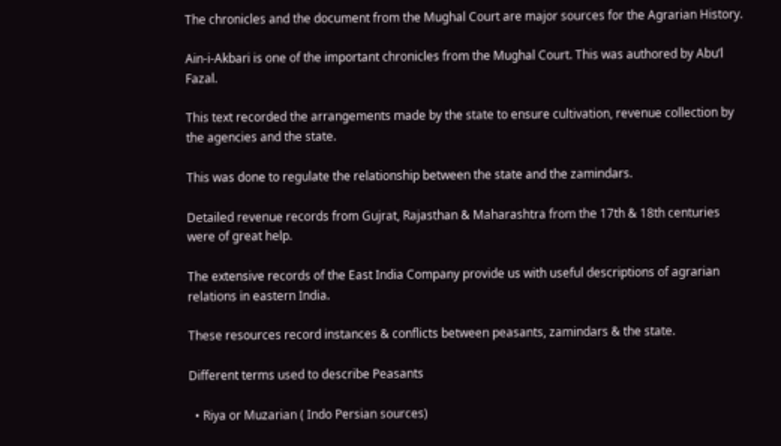The chronicles and the document from the Mughal Court are major sources for the Agrarian History.

Ain-i-Akbari is one of the important chronicles from the Mughal Court. This was authored by Abu’l Fazal.

This text recorded the arrangements made by the state to ensure cultivation, revenue collection by the agencies and the state.

This was done to regulate the relationship between the state and the zamindars.

Detailed revenue records from Gujrat, Rajasthan & Maharashtra from the 17th & 18th centuries were of great help.

The extensive records of the East India Company provide us with useful descriptions of agrarian relations in eastern India.

These resources record instances & conflicts between peasants, zamindars & the state.

Different terms used to describe Peasants

  • Riya or Muzarian ( Indo Persian sources)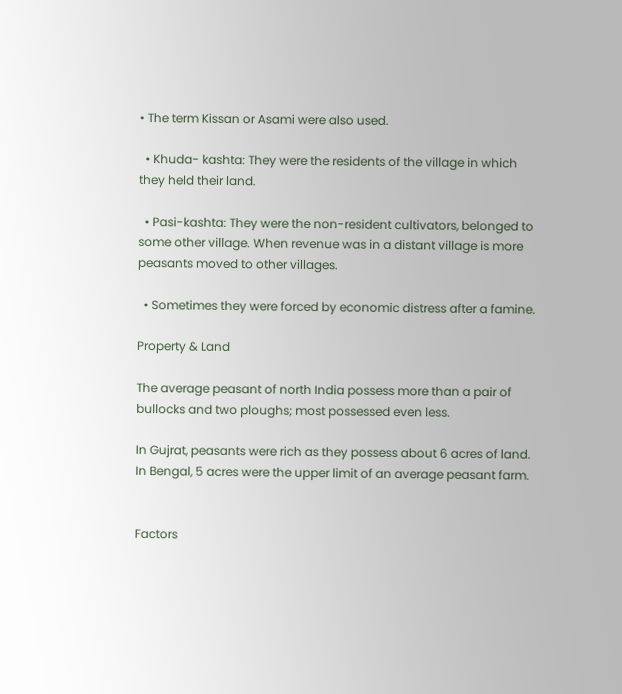• The term Kissan or Asami were also used.

  • Khuda- kashta: They were the residents of the village in which they held their land.

  • Pasi-kashta: They were the non-resident cultivators, belonged to some other village. When revenue was in a distant village is more peasants moved to other villages.

  • Sometimes they were forced by economic distress after a famine.

Property & Land

The average peasant of north India possess more than a pair of bullocks and two ploughs; most possessed even less.

In Gujrat, peasants were rich as they possess about 6 acres of land. In Bengal, 5 acres were the upper limit of an average peasant farm.


Factors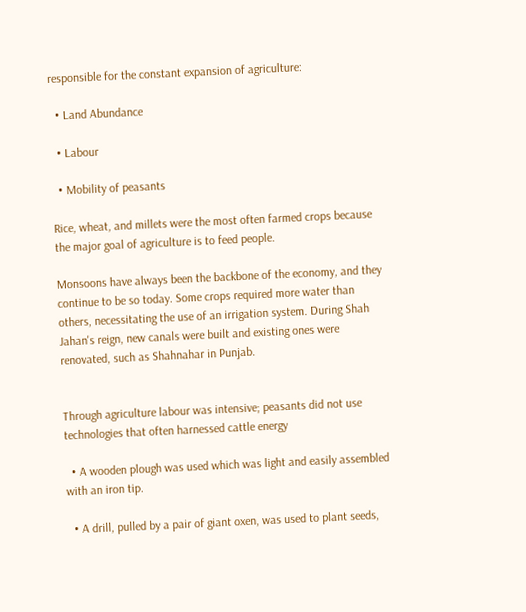responsible for the constant expansion of agriculture:

  • Land Abundance

  • Labour

  • Mobility of peasants

Rice, wheat, and millets were the most often farmed crops because the major goal of agriculture is to feed people.

Monsoons have always been the backbone of the economy, and they continue to be so today. Some crops required more water than others, necessitating the use of an irrigation system. During Shah Jahan's reign, new canals were built and existing ones were renovated, such as Shahnahar in Punjab.


Through agriculture labour was intensive; peasants did not use technologies that often harnessed cattle energy

  • A wooden plough was used which was light and easily assembled with an iron tip.

  • A drill, pulled by a pair of giant oxen, was used to plant seeds,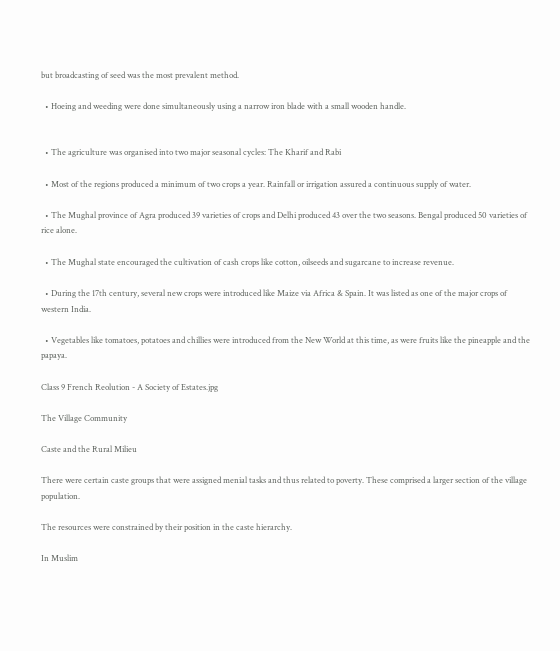but broadcasting of seed was the most prevalent method.

  • Hoeing and weeding were done simultaneously using a narrow iron blade with a small wooden handle.


  • The agriculture was organised into two major seasonal cycles: The Kharif and Rabi

  • Most of the regions produced a minimum of two crops a year. Rainfall or irrigation assured a continuous supply of water.

  • The Mughal province of Agra produced 39 varieties of crops and Delhi produced 43 over the two seasons. Bengal produced 50 varieties of rice alone.

  • The Mughal state encouraged the cultivation of cash crops like cotton, oilseeds and sugarcane to increase revenue.

  • During the 17th century, several new crops were introduced like Maize via Africa & Spain. It was listed as one of the major crops of western India.

  • Vegetables like tomatoes, potatoes and chillies were introduced from the New World at this time, as were fruits like the pineapple and the papaya.

Class 9 French Reolution - A Society of Estates.jpg

The Village Community

Caste and the Rural Milieu

There were certain caste groups that were assigned menial tasks and thus related to poverty. These comprised a larger section of the village population.

The resources were constrained by their position in the caste hierarchy.

In Muslim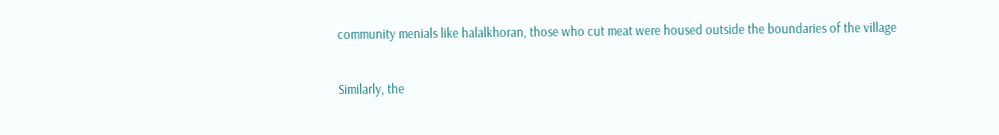community menials like halalkhoran, those who cut meat were housed outside the boundaries of the village

Similarly, the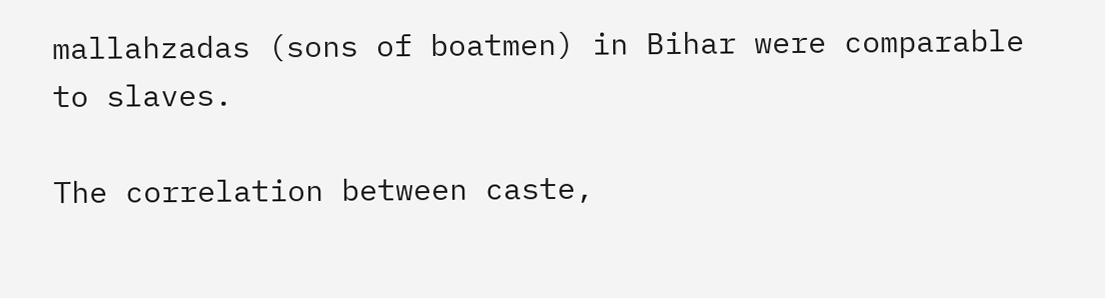mallahzadas (sons of boatmen) in Bihar were comparable to slaves.

The correlation between caste,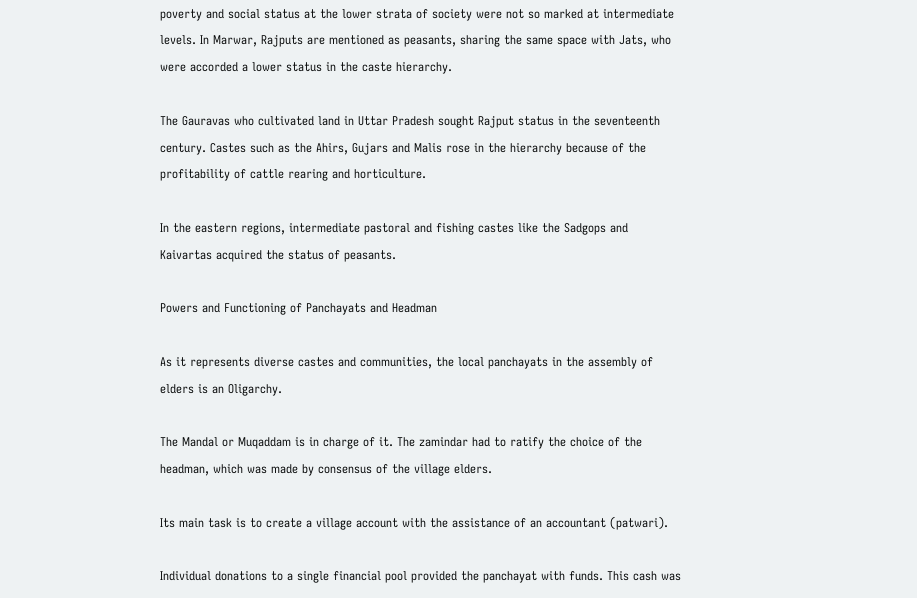poverty and social status at the lower strata of society were not so marked at intermediate levels. In Marwar, Rajputs are mentioned as peasants, sharing the same space with Jats, who were accorded a lower status in the caste hierarchy.

The Gauravas who cultivated land in Uttar Pradesh sought Rajput status in the seventeenth century. Castes such as the Ahirs, Gujars and Malis rose in the hierarchy because of the profitability of cattle rearing and horticulture.

In the eastern regions, intermediate pastoral and fishing castes like the Sadgops and Kaivartas acquired the status of peasants.

Powers and Functioning of Panchayats and Headman

As it represents diverse castes and communities, the local panchayats in the assembly of elders is an Oligarchy.

The Mandal or Muqaddam is in charge of it. The zamindar had to ratify the choice of the headman, which was made by consensus of the village elders.

Its main task is to create a village account with the assistance of an accountant (patwari).

Individual donations to a single financial pool provided the panchayat with funds. This cash was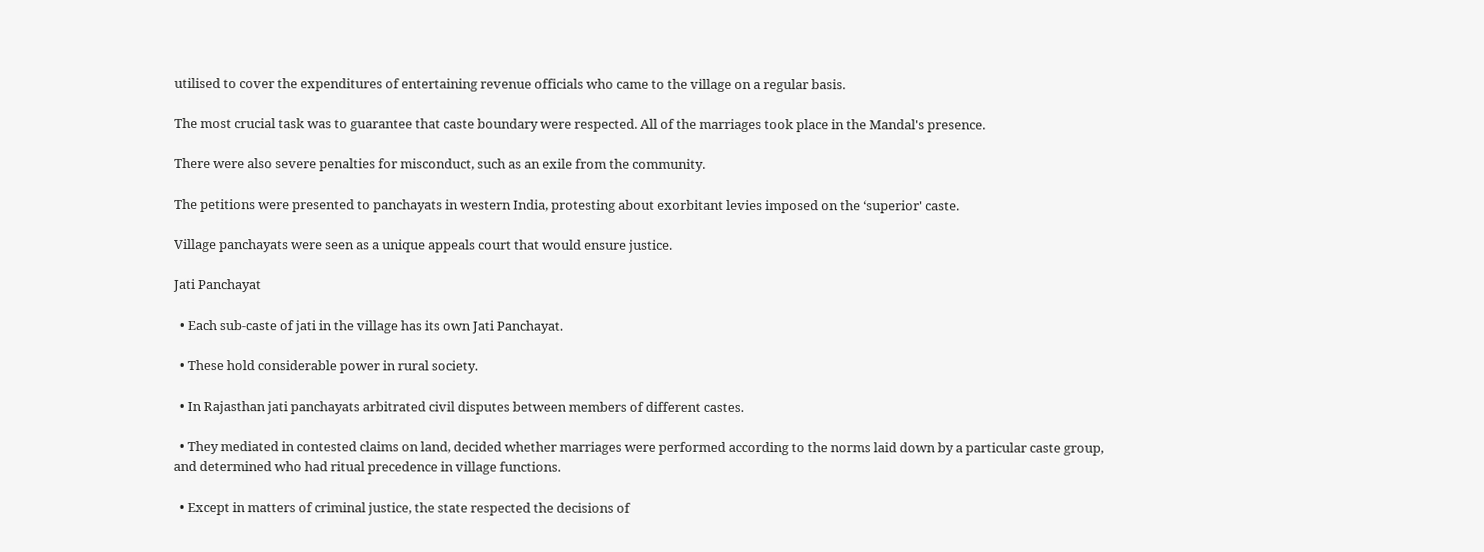utilised to cover the expenditures of entertaining revenue officials who came to the village on a regular basis.

The most crucial task was to guarantee that caste boundary were respected. All of the marriages took place in the Mandal's presence.

There were also severe penalties for misconduct, such as an exile from the community.

The petitions were presented to panchayats in western India, protesting about exorbitant levies imposed on the ‘superior' caste.

Village panchayats were seen as a unique appeals court that would ensure justice.

Jati Panchayat

  • Each sub-caste of jati in the village has its own Jati Panchayat.

  • These hold considerable power in rural society.

  • In Rajasthan jati panchayats arbitrated civil disputes between members of different castes.

  • They mediated in contested claims on land, decided whether marriages were performed according to the norms laid down by a particular caste group, and determined who had ritual precedence in village functions.

  • Except in matters of criminal justice, the state respected the decisions of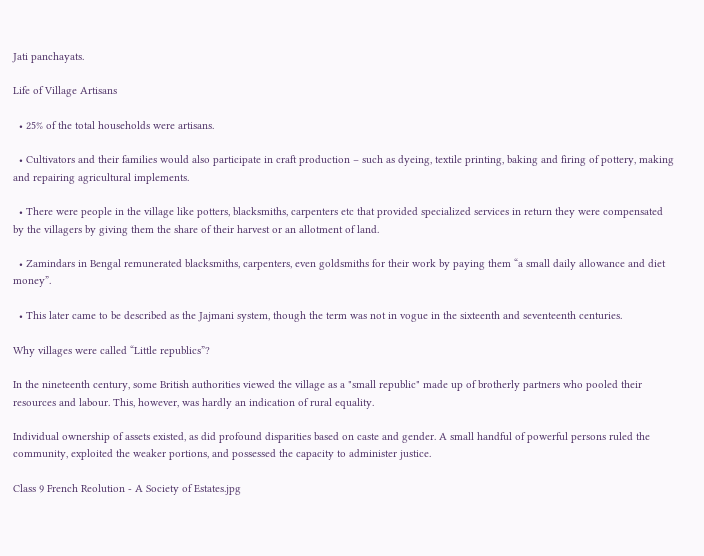Jati panchayats.

Life of Village Artisans

  • 25% of the total households were artisans.

  • Cultivators and their families would also participate in craft production – such as dyeing, textile printing, baking and firing of pottery, making and repairing agricultural implements.

  • There were people in the village like potters, blacksmiths, carpenters etc that provided specialized services in return they were compensated by the villagers by giving them the share of their harvest or an allotment of land.

  • Zamindars in Bengal remunerated blacksmiths, carpenters, even goldsmiths for their work by paying them “a small daily allowance and diet money”.

  • This later came to be described as the Jajmani system, though the term was not in vogue in the sixteenth and seventeenth centuries.

Why villages were called “Little republics”?

In the nineteenth century, some British authorities viewed the village as a "small republic" made up of brotherly partners who pooled their resources and labour. This, however, was hardly an indication of rural equality.

Individual ownership of assets existed, as did profound disparities based on caste and gender. A small handful of powerful persons ruled the community, exploited the weaker portions, and possessed the capacity to administer justice.

Class 9 French Reolution - A Society of Estates.jpg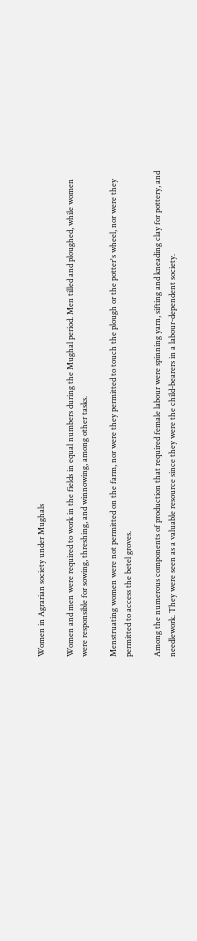Women in Agrarian society under Mughals

Women and men were required to work in the fields in equal numbers during the Mughal period. Men tilled and ploughed, while women were responsible for sowing, threshing, and winnowing, among other tasks.

Menstruating women were not permitted on the farm, nor were they permitted to touch the plough or the potter's wheel, nor were they permitted to access the betel groves.

Among the numerous components of production that required female labour were spinning yarn, sifting and kneading clay for pottery, and needlework. They were seen as a valuable resource since they were the child-bearers in a labour-dependent society.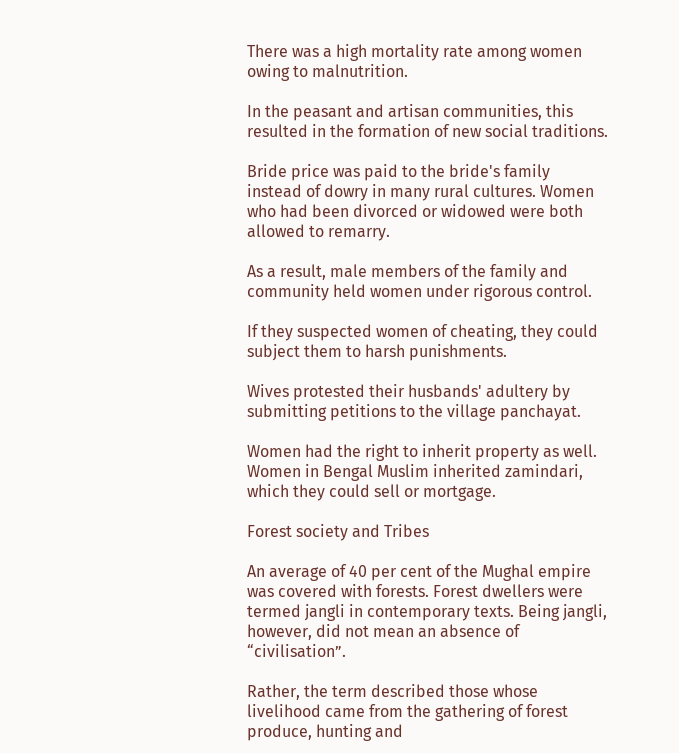There was a high mortality rate among women owing to malnutrition.

In the peasant and artisan communities, this resulted in the formation of new social traditions.

Bride price was paid to the bride's family instead of dowry in many rural cultures. Women who had been divorced or widowed were both allowed to remarry.

As a result, male members of the family and community held women under rigorous control.

If they suspected women of cheating, they could subject them to harsh punishments.

Wives protested their husbands' adultery by submitting petitions to the village panchayat.

Women had the right to inherit property as well. Women in Bengal Muslim inherited zamindari, which they could sell or mortgage.

Forest society and Tribes

An average of 40 per cent of the Mughal empire was covered with forests. Forest dwellers were termed jangli in contemporary texts. Being jangli, however, did not mean an absence of “civilisation”.

Rather, the term described those whose livelihood came from the gathering of forest produce, hunting and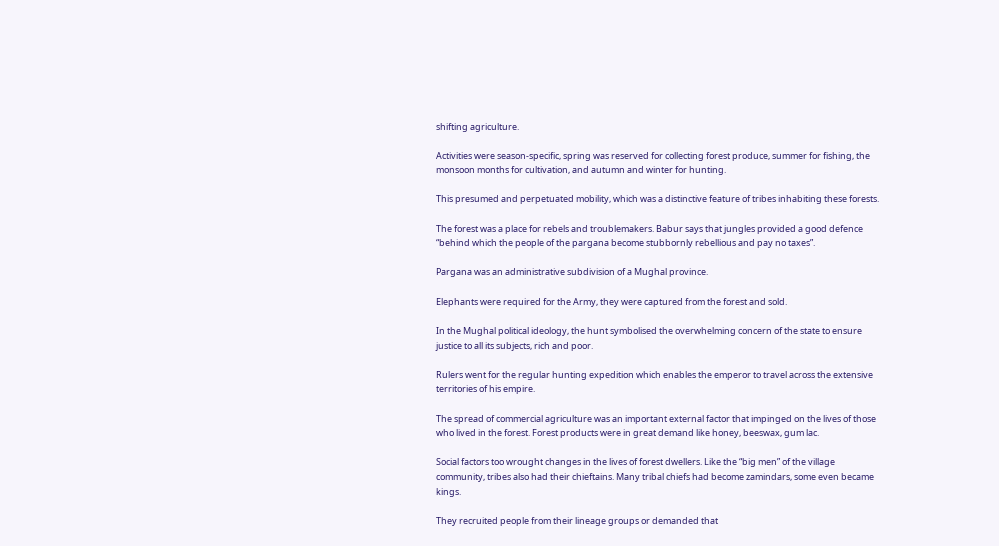shifting agriculture.

Activities were season-specific, spring was reserved for collecting forest produce, summer for fishing, the monsoon months for cultivation, and autumn and winter for hunting.

This presumed and perpetuated mobility, which was a distinctive feature of tribes inhabiting these forests.

The forest was a place for rebels and troublemakers. Babur says that jungles provided a good defence “behind which the people of the pargana become stubbornly rebellious and pay no taxes”.

Pargana was an administrative subdivision of a Mughal province.

Elephants were required for the Army, they were captured from the forest and sold.

In the Mughal political ideology, the hunt symbolised the overwhelming concern of the state to ensure justice to all its subjects, rich and poor.

Rulers went for the regular hunting expedition which enables the emperor to travel across the extensive territories of his empire.

The spread of commercial agriculture was an important external factor that impinged on the lives of those who lived in the forest. Forest products were in great demand like honey, beeswax, gum lac.

Social factors too wrought changes in the lives of forest dwellers. Like the “big men” of the village community, tribes also had their chieftains. Many tribal chiefs had become zamindars, some even became kings.

They recruited people from their lineage groups or demanded that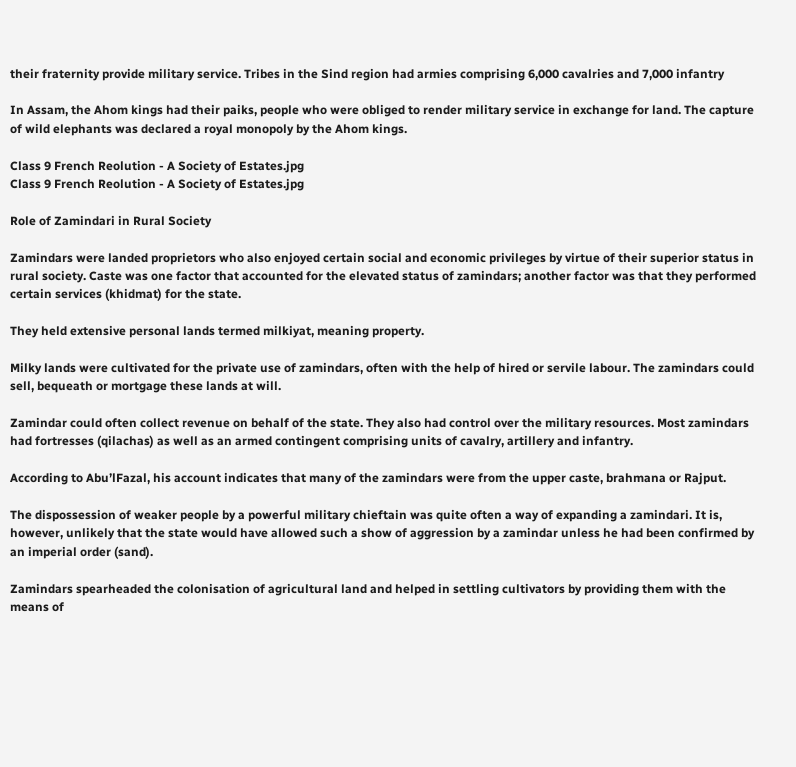their fraternity provide military service. Tribes in the Sind region had armies comprising 6,000 cavalries and 7,000 infantry

In Assam, the Ahom kings had their paiks, people who were obliged to render military service in exchange for land. The capture of wild elephants was declared a royal monopoly by the Ahom kings.

Class 9 French Reolution - A Society of Estates.jpg
Class 9 French Reolution - A Society of Estates.jpg

Role of Zamindari in Rural Society

Zamindars were landed proprietors who also enjoyed certain social and economic privileges by virtue of their superior status in rural society. Caste was one factor that accounted for the elevated status of zamindars; another factor was that they performed certain services (khidmat) for the state.

They held extensive personal lands termed milkiyat, meaning property.

Milky lands were cultivated for the private use of zamindars, often with the help of hired or servile labour. The zamindars could sell, bequeath or mortgage these lands at will.

Zamindar could often collect revenue on behalf of the state. They also had control over the military resources. Most zamindars had fortresses (qilachas) as well as an armed contingent comprising units of cavalry, artillery and infantry.

According to Abu’lFazal, his account indicates that many of the zamindars were from the upper caste, brahmana or Rajput.

The dispossession of weaker people by a powerful military chieftain was quite often a way of expanding a zamindari. It is, however, unlikely that the state would have allowed such a show of aggression by a zamindar unless he had been confirmed by an imperial order (sand).

Zamindars spearheaded the colonisation of agricultural land and helped in settling cultivators by providing them with the means of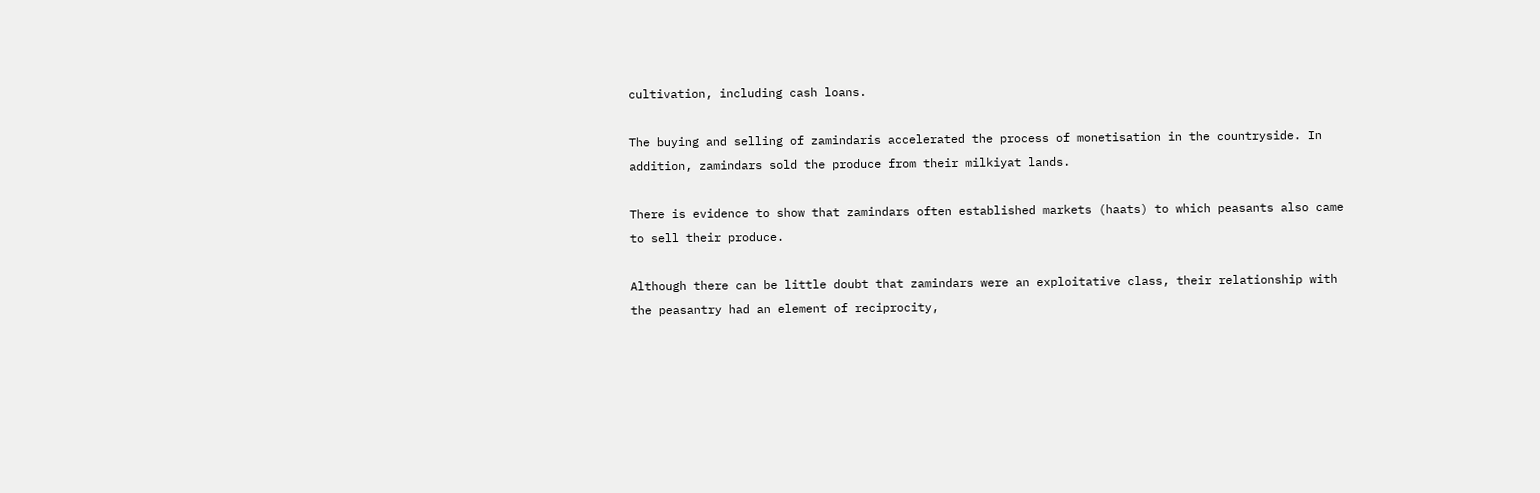cultivation, including cash loans.

The buying and selling of zamindaris accelerated the process of monetisation in the countryside. In addition, zamindars sold the produce from their milkiyat lands.

There is evidence to show that zamindars often established markets (haats) to which peasants also came to sell their produce.

Although there can be little doubt that zamindars were an exploitative class, their relationship with the peasantry had an element of reciprocity,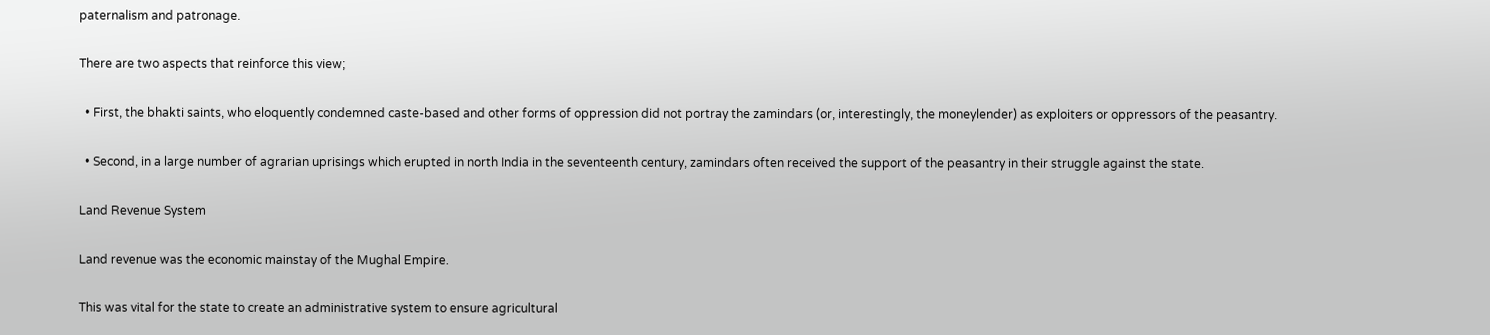paternalism and patronage.

There are two aspects that reinforce this view;

  • First, the bhakti saints, who eloquently condemned caste-based and other forms of oppression did not portray the zamindars (or, interestingly, the moneylender) as exploiters or oppressors of the peasantry.

  • Second, in a large number of agrarian uprisings which erupted in north India in the seventeenth century, zamindars often received the support of the peasantry in their struggle against the state.

Land Revenue System

Land revenue was the economic mainstay of the Mughal Empire.

This was vital for the state to create an administrative system to ensure agricultural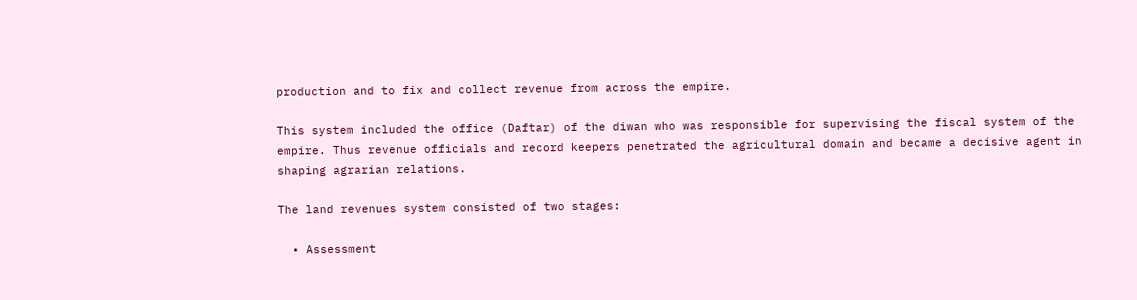production and to fix and collect revenue from across the empire.

This system included the office (Daftar) of the diwan who was responsible for supervising the fiscal system of the empire. Thus revenue officials and record keepers penetrated the agricultural domain and became a decisive agent in shaping agrarian relations.

The land revenues system consisted of two stages:

  • Assessment